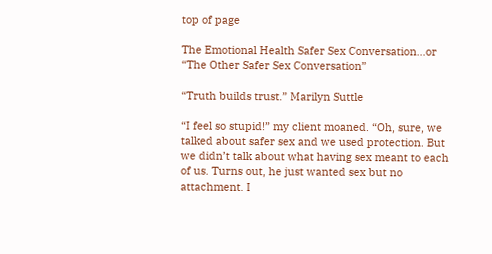top of page

The Emotional Health Safer Sex Conversation…or “The Other Safer Sex Conversation”

“Truth builds trust.” Marilyn Suttle

“I feel so stupid!” my client moaned. “Oh, sure, we talked about safer sex and we used protection. But we didn’t talk about what having sex meant to each of us. Turns out, he just wanted sex but no attachment. I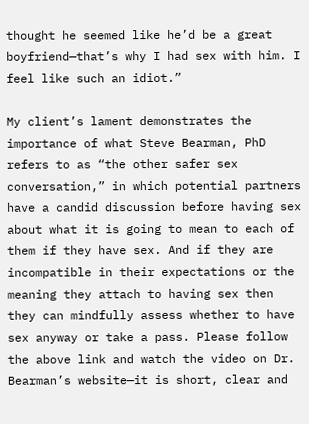thought he seemed like he’d be a great boyfriend—that’s why I had sex with him. I feel like such an idiot.”

My client’s lament demonstrates the importance of what Steve Bearman, PhD refers to as “the other safer sex conversation,” in which potential partners have a candid discussion before having sex about what it is going to mean to each of them if they have sex. And if they are incompatible in their expectations or the meaning they attach to having sex then they can mindfully assess whether to have sex anyway or take a pass. Please follow the above link and watch the video on Dr. Bearman’s website—it is short, clear and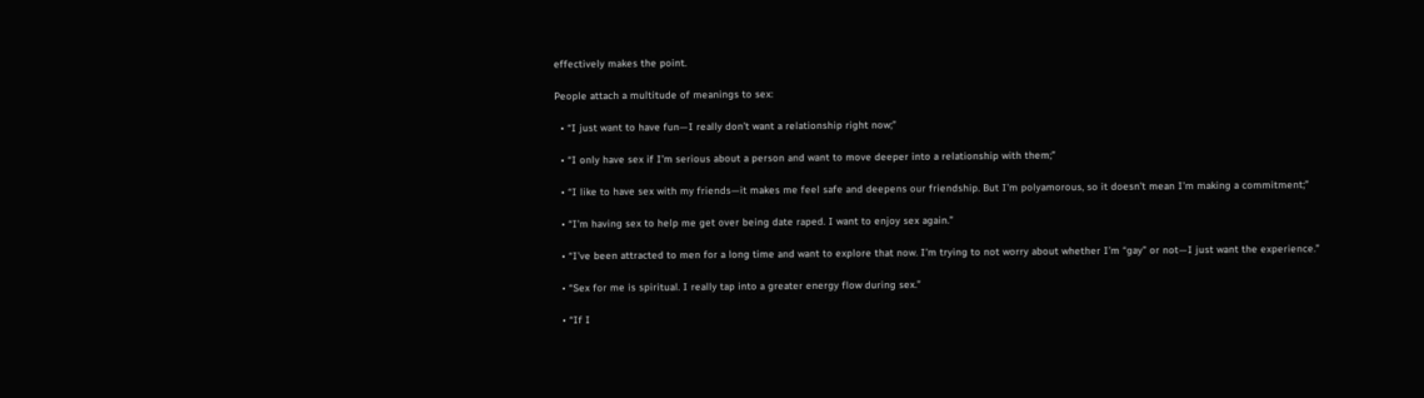effectively makes the point.

People attach a multitude of meanings to sex:

  • “I just want to have fun—I really don’t want a relationship right now;”

  • “I only have sex if I’m serious about a person and want to move deeper into a relationship with them;”

  • “I like to have sex with my friends—it makes me feel safe and deepens our friendship. But I’m polyamorous, so it doesn’t mean I’m making a commitment;”

  • “I’m having sex to help me get over being date raped. I want to enjoy sex again.”

  • “I’ve been attracted to men for a long time and want to explore that now. I’m trying to not worry about whether I’m “gay” or not—I just want the experience.”

  • “Sex for me is spiritual. I really tap into a greater energy flow during sex.”

  • “If I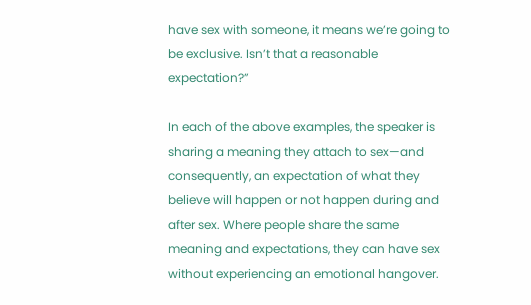have sex with someone, it means we’re going to be exclusive. Isn’t that a reasonable expectation?”

In each of the above examples, the speaker is sharing a meaning they attach to sex—and consequently, an expectation of what they believe will happen or not happen during and after sex. Where people share the same meaning and expectations, they can have sex without experiencing an emotional hangover.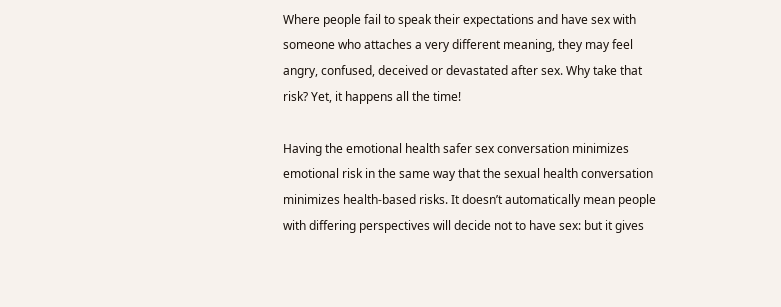Where people fail to speak their expectations and have sex with someone who attaches a very different meaning, they may feel angry, confused, deceived or devastated after sex. Why take that risk? Yet, it happens all the time!

Having the emotional health safer sex conversation minimizes emotional risk in the same way that the sexual health conversation minimizes health-based risks. It doesn’t automatically mean people with differing perspectives will decide not to have sex: but it gives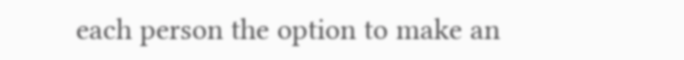each person the option to make an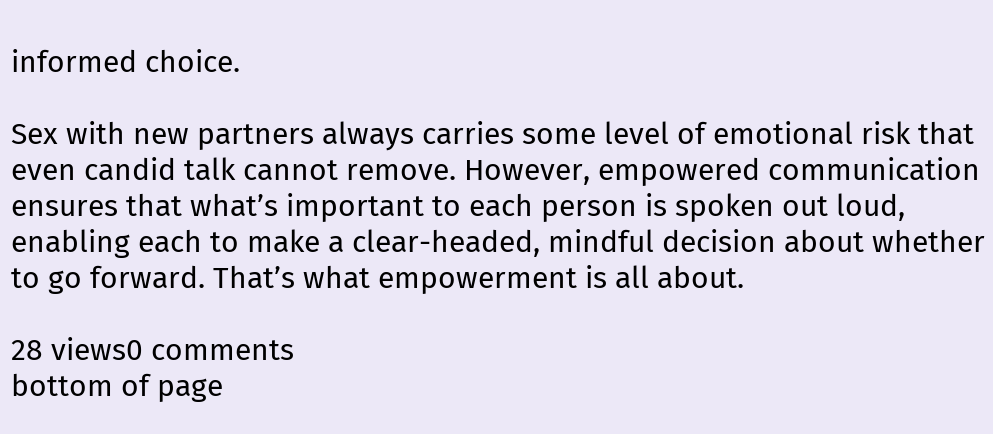informed choice.

Sex with new partners always carries some level of emotional risk that even candid talk cannot remove. However, empowered communication ensures that what’s important to each person is spoken out loud, enabling each to make a clear-headed, mindful decision about whether to go forward. That’s what empowerment is all about.

28 views0 comments
bottom of page